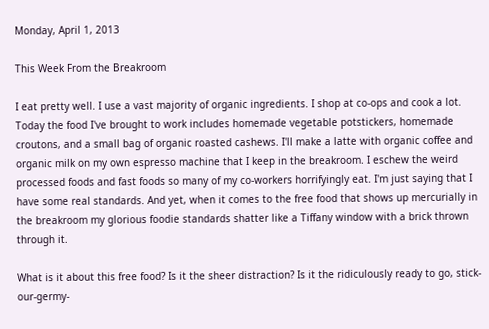Monday, April 1, 2013

This Week From the Breakroom

I eat pretty well. I use a vast majority of organic ingredients. I shop at co-ops and cook a lot. Today the food I've brought to work includes homemade vegetable potstickers, homemade croutons, and a small bag of organic roasted cashews. I'll make a latte with organic coffee and organic milk on my own espresso machine that I keep in the breakroom. I eschew the weird processed foods and fast foods so many of my co-workers horrifyingly eat. I'm just saying that I have some real standards. And yet, when it comes to the free food that shows up mercurially in the breakroom my glorious foodie standards shatter like a Tiffany window with a brick thrown through it.

What is it about this free food? Is it the sheer distraction? Is it the ridiculously ready to go, stick-our-germy-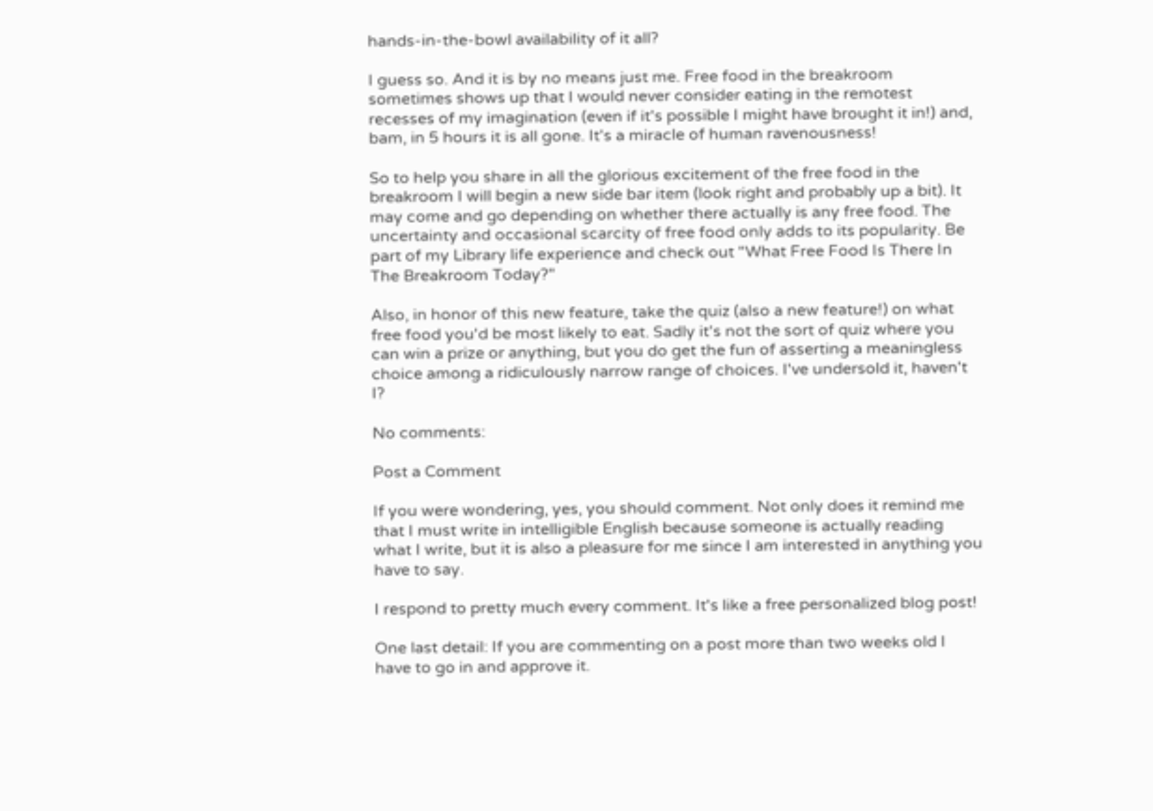hands-in-the-bowl availability of it all?

I guess so. And it is by no means just me. Free food in the breakroom sometimes shows up that I would never consider eating in the remotest recesses of my imagination (even if it's possible I might have brought it in!) and, bam, in 5 hours it is all gone. It's a miracle of human ravenousness!

So to help you share in all the glorious excitement of the free food in the breakroom I will begin a new side bar item (look right and probably up a bit). It may come and go depending on whether there actually is any free food. The uncertainty and occasional scarcity of free food only adds to its popularity. Be part of my Library life experience and check out "What Free Food Is There In The Breakroom Today?"

Also, in honor of this new feature, take the quiz (also a new feature!) on what free food you'd be most likely to eat. Sadly it's not the sort of quiz where you can win a prize or anything, but you do get the fun of asserting a meaningless choice among a ridiculously narrow range of choices. I've undersold it, haven't I?

No comments:

Post a Comment

If you were wondering, yes, you should comment. Not only does it remind me that I must write in intelligible English because someone is actually reading what I write, but it is also a pleasure for me since I am interested in anything you have to say.

I respond to pretty much every comment. It's like a free personalized blog post!

One last detail: If you are commenting on a post more than two weeks old I have to go in and approve it.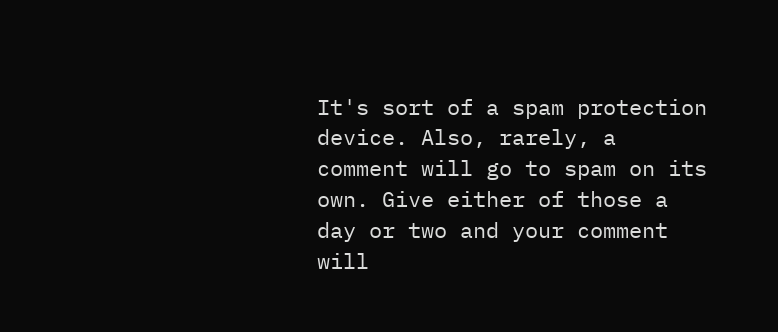It's sort of a spam protection device. Also, rarely, a comment will go to spam on its own. Give either of those a day or two and your comment will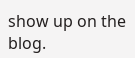show up on the blog.